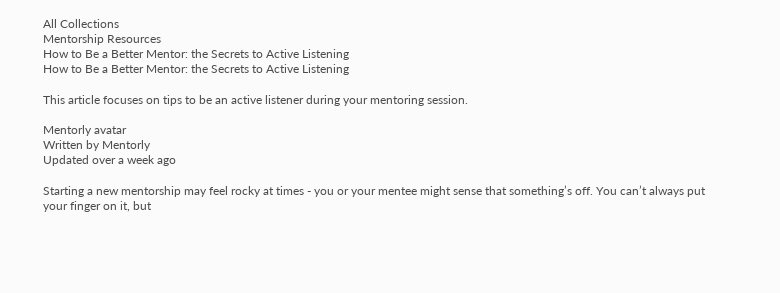All Collections
Mentorship Resources
How to Be a Better Mentor: the Secrets to Active Listening
How to Be a Better Mentor: the Secrets to Active Listening

This article focuses on tips to be an active listener during your mentoring session.

Mentorly avatar
Written by Mentorly
Updated over a week ago

Starting a new mentorship may feel rocky at times - you or your mentee might sense that something’s off. You can’t always put your finger on it, but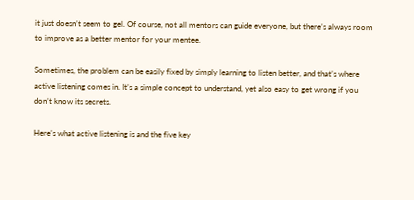it just doesn’t seem to gel. Of course, not all mentors can guide everyone, but there’s always room to improve as a better mentor for your mentee.

Sometimes, the problem can be easily fixed by simply learning to listen better, and that’s where active listening comes in. It’s a simple concept to understand, yet also easy to get wrong if you don’t know its secrets.

Here’s what active listening is and the five key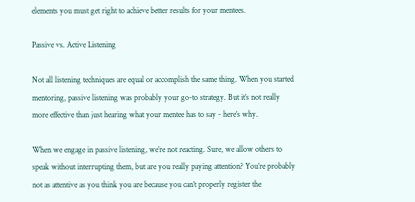elements you must get right to achieve better results for your mentees.

Passive vs. Active Listening

Not all listening techniques are equal or accomplish the same thing. When you started mentoring, passive listening was probably your go-to strategy. But it’s not really more effective than just hearing what your mentee has to say - here’s why.

When we engage in passive listening, we’re not reacting. Sure, we allow others to speak without interrupting them, but are you really paying attention? You’re probably not as attentive as you think you are because you can’t properly register the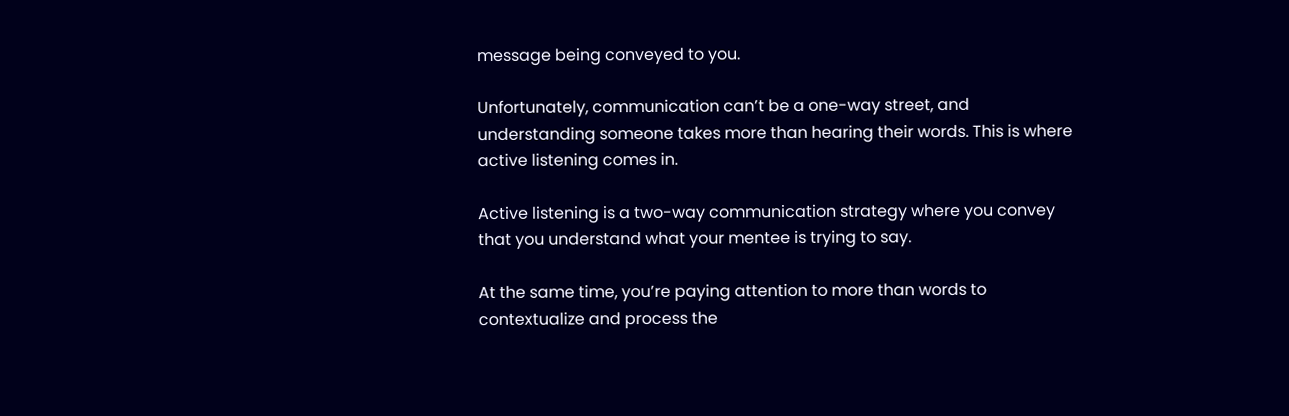message being conveyed to you.

Unfortunately, communication can’t be a one-way street, and understanding someone takes more than hearing their words. This is where active listening comes in.

Active listening is a two-way communication strategy where you convey that you understand what your mentee is trying to say.

At the same time, you’re paying attention to more than words to contextualize and process the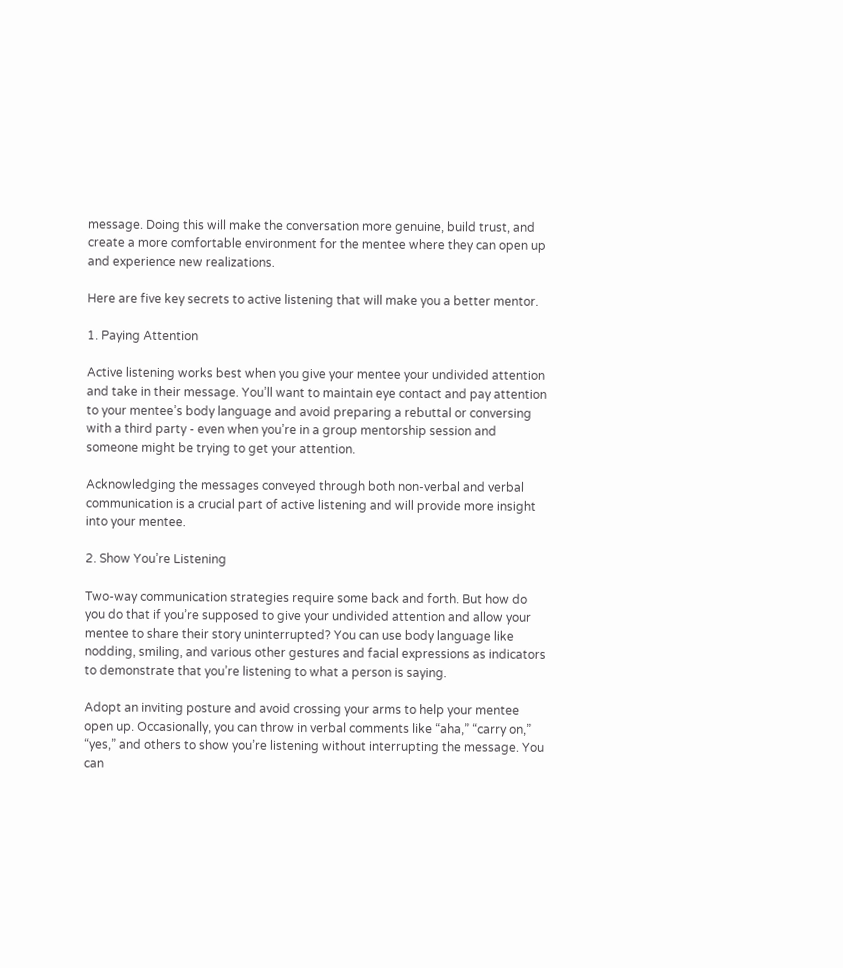message. Doing this will make the conversation more genuine, build trust, and create a more comfortable environment for the mentee where they can open up and experience new realizations.

Here are five key secrets to active listening that will make you a better mentor.

1. Paying Attention

Active listening works best when you give your mentee your undivided attention and take in their message. You’ll want to maintain eye contact and pay attention to your mentee’s body language and avoid preparing a rebuttal or conversing with a third party - even when you’re in a group mentorship session and someone might be trying to get your attention.

Acknowledging the messages conveyed through both non-verbal and verbal communication is a crucial part of active listening and will provide more insight into your mentee.

2. Show You’re Listening

Two-way communication strategies require some back and forth. But how do you do that if you’re supposed to give your undivided attention and allow your mentee to share their story uninterrupted? You can use body language like nodding, smiling, and various other gestures and facial expressions as indicators to demonstrate that you’re listening to what a person is saying.

Adopt an inviting posture and avoid crossing your arms to help your mentee open up. Occasionally, you can throw in verbal comments like “aha,” “carry on,” “yes,” and others to show you’re listening without interrupting the message. You can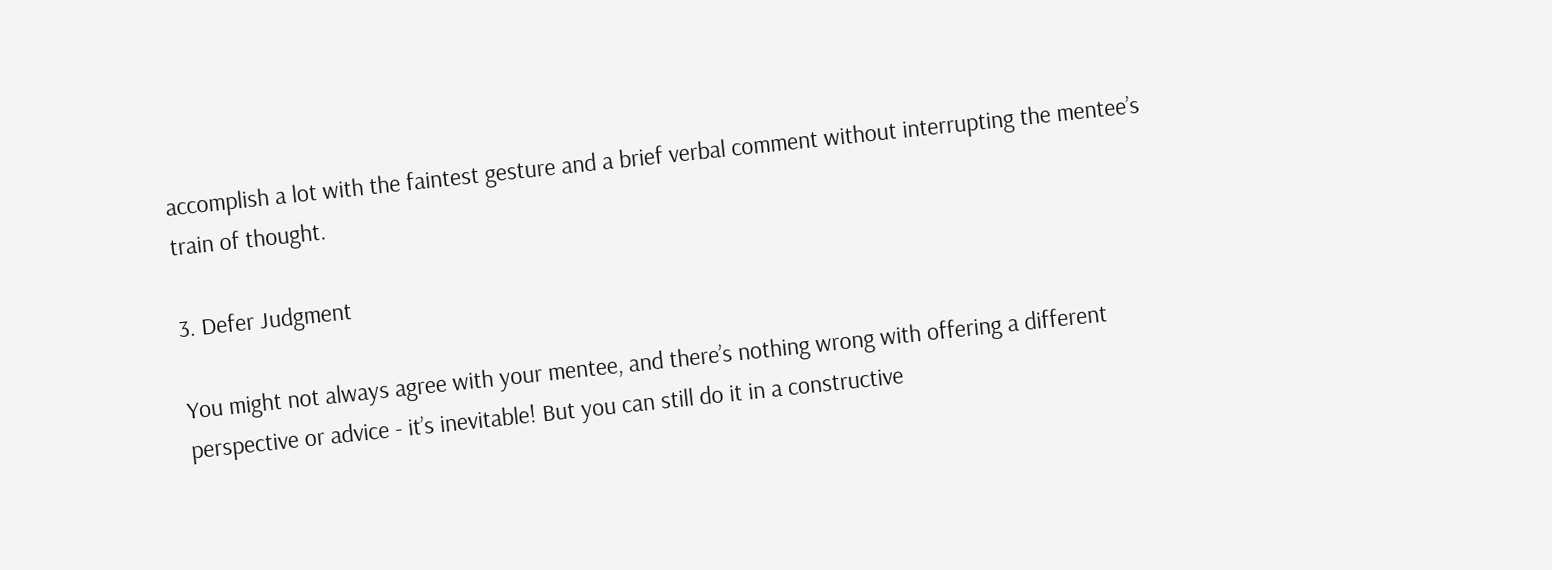accomplish a lot with the faintest gesture and a brief verbal comment without interrupting the mentee’s train of thought.

3. Defer Judgment

You might not always agree with your mentee, and there’s nothing wrong with offering a different perspective or advice - it’s inevitable! But you can still do it in a constructive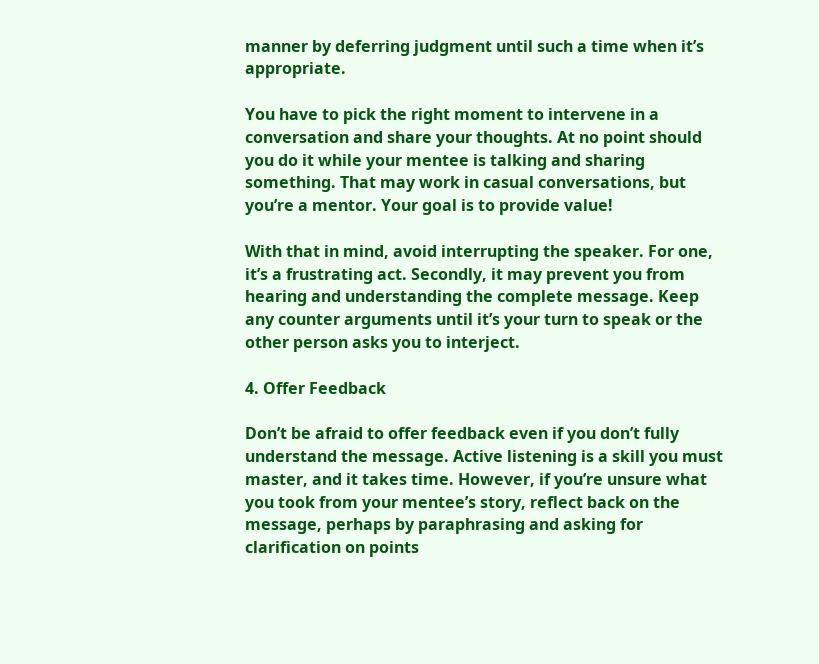manner by deferring judgment until such a time when it’s appropriate.

You have to pick the right moment to intervene in a conversation and share your thoughts. At no point should you do it while your mentee is talking and sharing something. That may work in casual conversations, but you’re a mentor. Your goal is to provide value!

With that in mind, avoid interrupting the speaker. For one, it’s a frustrating act. Secondly, it may prevent you from hearing and understanding the complete message. Keep any counter arguments until it’s your turn to speak or the other person asks you to interject.

4. Offer Feedback

Don’t be afraid to offer feedback even if you don’t fully understand the message. Active listening is a skill you must master, and it takes time. However, if you’re unsure what you took from your mentee’s story, reflect back on the message, perhaps by paraphrasing and asking for clarification on points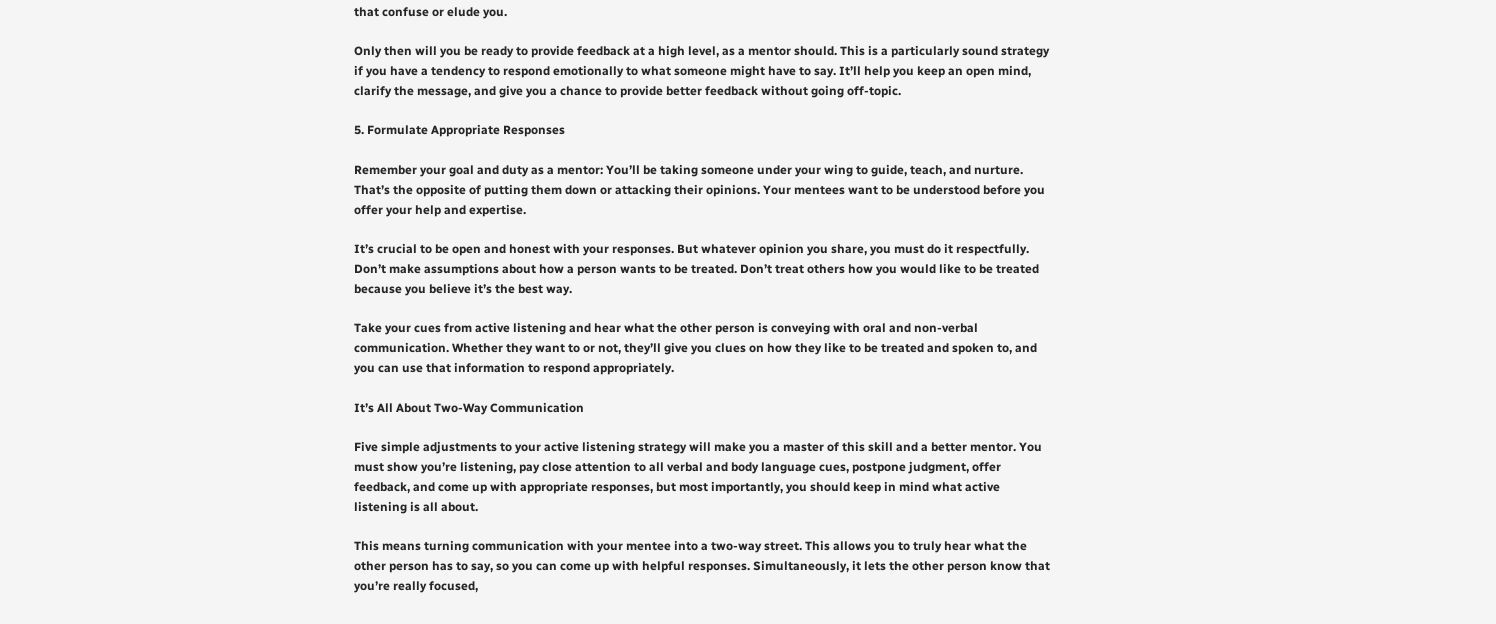that confuse or elude you.

Only then will you be ready to provide feedback at a high level, as a mentor should. This is a particularly sound strategy if you have a tendency to respond emotionally to what someone might have to say. It’ll help you keep an open mind, clarify the message, and give you a chance to provide better feedback without going off-topic.

5. Formulate Appropriate Responses

Remember your goal and duty as a mentor: You’ll be taking someone under your wing to guide, teach, and nurture. That’s the opposite of putting them down or attacking their opinions. Your mentees want to be understood before you offer your help and expertise.

It’s crucial to be open and honest with your responses. But whatever opinion you share, you must do it respectfully. Don’t make assumptions about how a person wants to be treated. Don’t treat others how you would like to be treated because you believe it’s the best way.

Take your cues from active listening and hear what the other person is conveying with oral and non-verbal communication. Whether they want to or not, they’ll give you clues on how they like to be treated and spoken to, and you can use that information to respond appropriately.

It’s All About Two-Way Communication

Five simple adjustments to your active listening strategy will make you a master of this skill and a better mentor. You must show you’re listening, pay close attention to all verbal and body language cues, postpone judgment, offer feedback, and come up with appropriate responses, but most importantly, you should keep in mind what active listening is all about.

This means turning communication with your mentee into a two-way street. This allows you to truly hear what the other person has to say, so you can come up with helpful responses. Simultaneously, it lets the other person know that you’re really focused,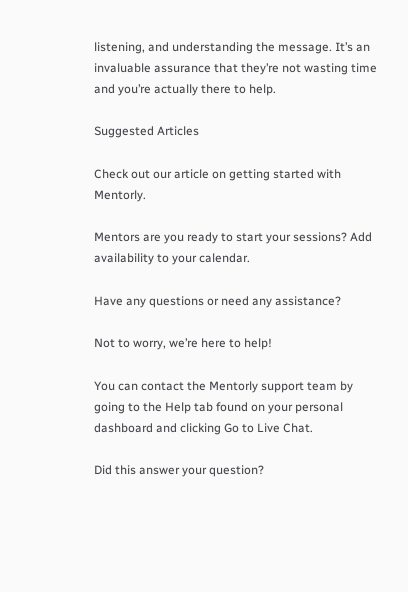listening, and understanding the message. It’s an invaluable assurance that they’re not wasting time and you’re actually there to help.

Suggested Articles

Check out our article on getting started with Mentorly.

Mentors are you ready to start your sessions? Add availability to your calendar.

Have any questions or need any assistance?

Not to worry, we’re here to help!

You can contact the Mentorly support team by going to the Help tab found on your personal dashboard and clicking Go to Live Chat.

Did this answer your question?